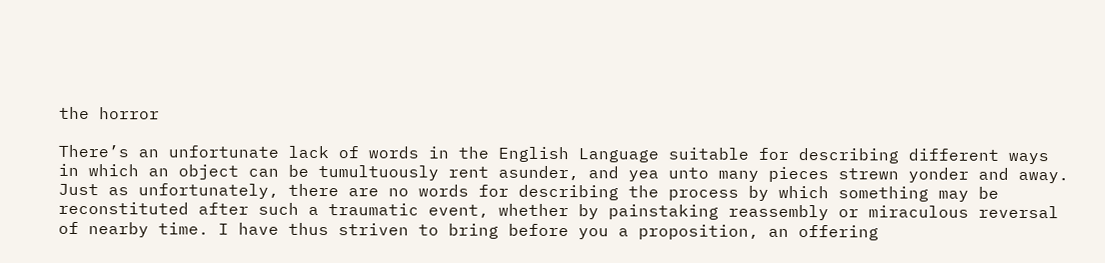the horror

There’s an unfortunate lack of words in the English Language suitable for describing different ways in which an object can be tumultuously rent asunder, and yea unto many pieces strewn yonder and away. Just as unfortunately, there are no words for describing the process by which something may be reconstituted after such a traumatic event, whether by painstaking reassembly or miraculous reversal of nearby time. I have thus striven to bring before you a proposition, an offering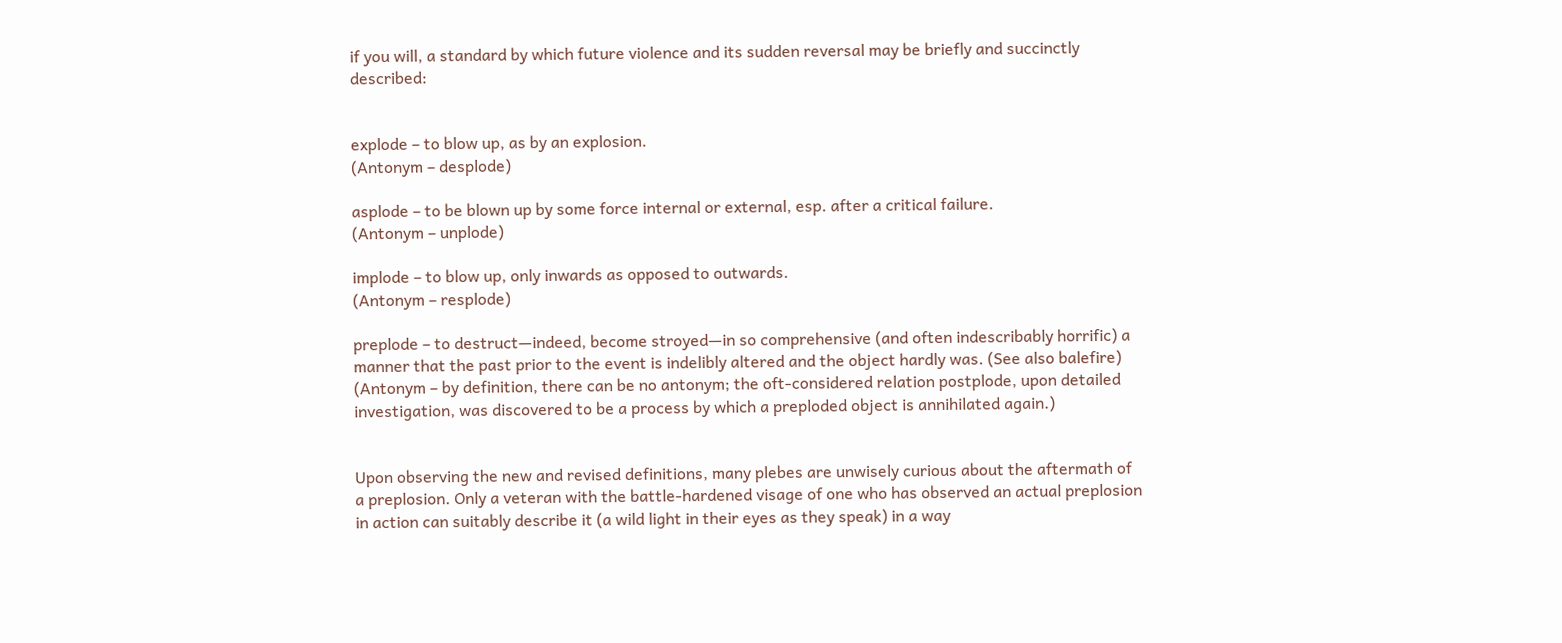if you will, a standard by which future violence and its sudden reversal may be briefly and succinctly described:


explode – to blow up, as by an explosion.
(Antonym – desplode)

asplode – to be blown up by some force internal or external, esp. after a critical failure.
(Antonym – unplode)

implode – to blow up, only inwards as opposed to outwards.
(Antonym – resplode)

preplode – to destruct—indeed, become stroyed—in so comprehensive (and often indescribably horrific) a manner that the past prior to the event is indelibly altered and the object hardly was. (See also balefire)
(Antonym – by definition, there can be no antonym; the oft-considered relation postplode, upon detailed investigation, was discovered to be a process by which a preploded object is annihilated again.)


Upon observing the new and revised definitions, many plebes are unwisely curious about the aftermath of a preplosion. Only a veteran with the battle-hardened visage of one who has observed an actual preplosion in action can suitably describe it (a wild light in their eyes as they speak) in a way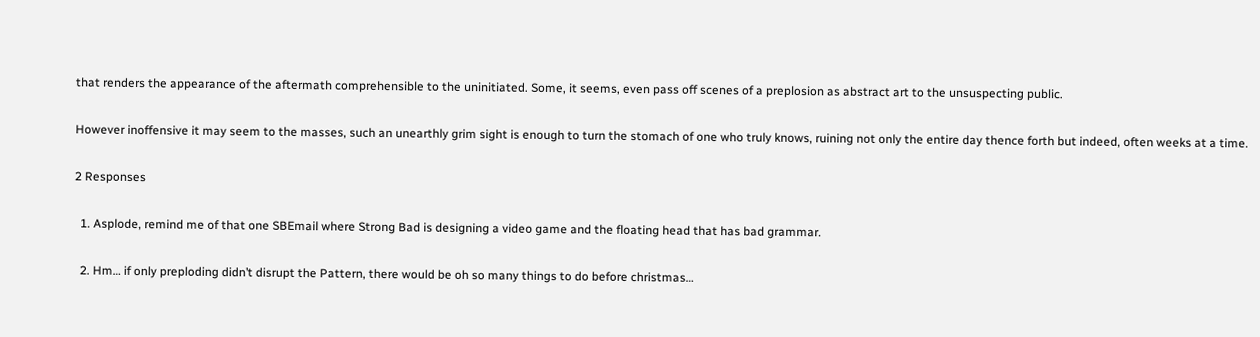that renders the appearance of the aftermath comprehensible to the uninitiated. Some, it seems, even pass off scenes of a preplosion as abstract art to the unsuspecting public.

However inoffensive it may seem to the masses, such an unearthly grim sight is enough to turn the stomach of one who truly knows, ruining not only the entire day thence forth but indeed, often weeks at a time.

2 Responses

  1. Asplode, remind me of that one SBEmail where Strong Bad is designing a video game and the floating head that has bad grammar.

  2. Hm… if only preploding didn’t disrupt the Pattern, there would be oh so many things to do before christmas…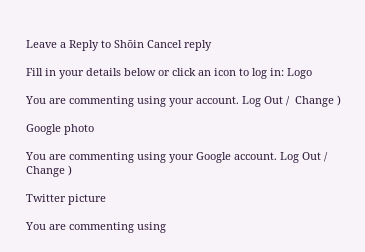Leave a Reply to Shōin Cancel reply

Fill in your details below or click an icon to log in: Logo

You are commenting using your account. Log Out /  Change )

Google photo

You are commenting using your Google account. Log Out /  Change )

Twitter picture

You are commenting using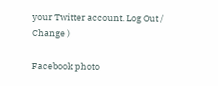your Twitter account. Log Out /  Change )

Facebook photo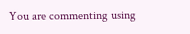You are commenting using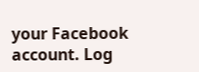your Facebook account. Log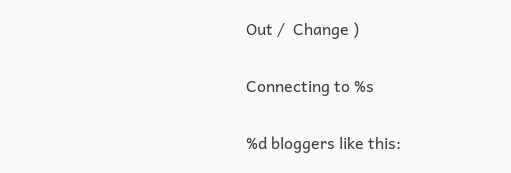Out /  Change )

Connecting to %s

%d bloggers like this: